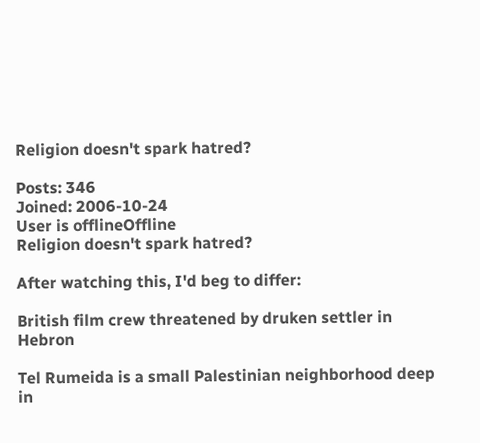Religion doesn't spark hatred?

Posts: 346
Joined: 2006-10-24
User is offlineOffline
Religion doesn't spark hatred?

After watching this, I'd beg to differ:

British film crew threatened by druken settler in Hebron

Tel Rumeida is a small Palestinian neighborhood deep in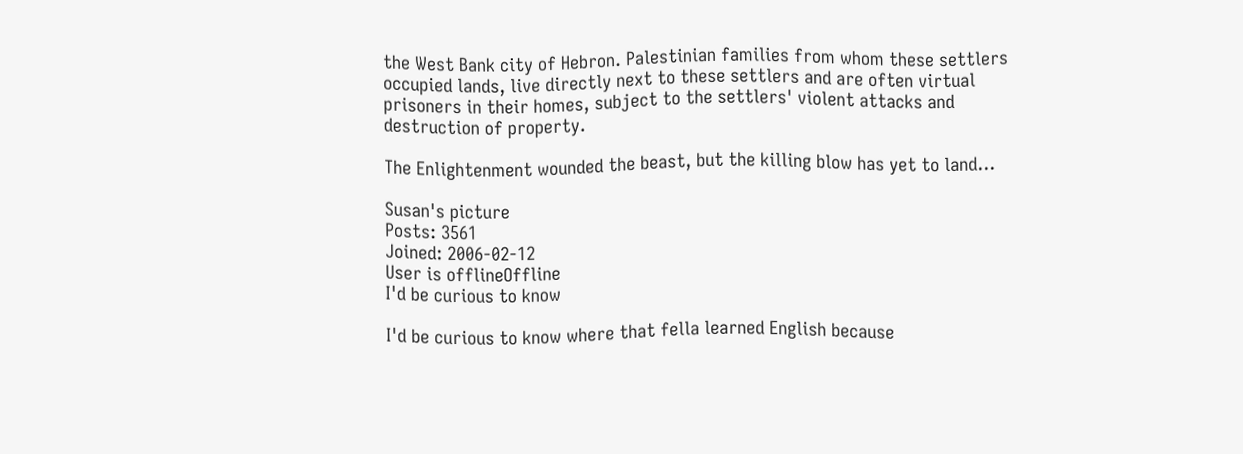the West Bank city of Hebron. Palestinian families from whom these settlers occupied lands, live directly next to these settlers and are often virtual prisoners in their homes, subject to the settlers' violent attacks and destruction of property.

The Enlightenment wounded the beast, but the killing blow has yet to land...

Susan's picture
Posts: 3561
Joined: 2006-02-12
User is offlineOffline
I'd be curious to know

I'd be curious to know where that fella learned English because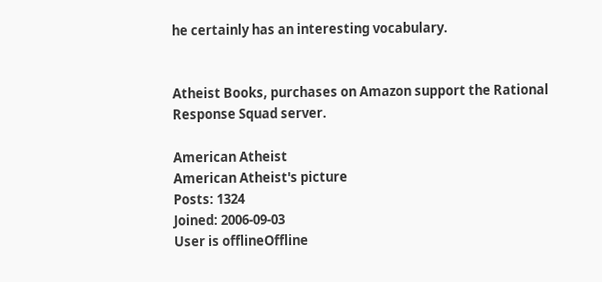he certainly has an interesting vocabulary.


Atheist Books, purchases on Amazon support the Rational Response Squad server.

American Atheist
American Atheist's picture
Posts: 1324
Joined: 2006-09-03
User is offlineOffline